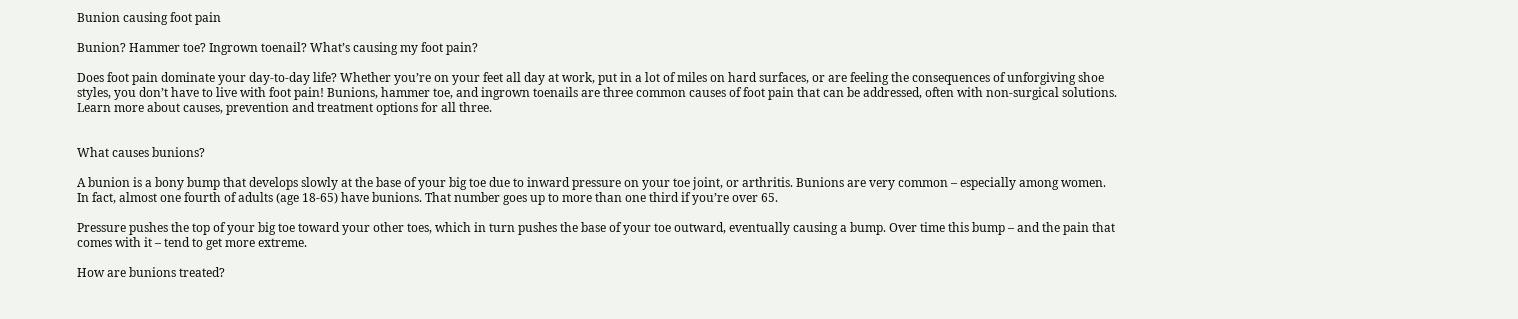Bunion causing foot pain

Bunion? Hammer toe? Ingrown toenail? What’s causing my foot pain?

Does foot pain dominate your day-to-day life? Whether you’re on your feet all day at work, put in a lot of miles on hard surfaces, or are feeling the consequences of unforgiving shoe styles, you don’t have to live with foot pain! Bunions, hammer toe, and ingrown toenails are three common causes of foot pain that can be addressed, often with non-surgical solutions. Learn more about causes, prevention and treatment options for all three.


What causes bunions?

A bunion is a bony bump that develops slowly at the base of your big toe due to inward pressure on your toe joint, or arthritis. Bunions are very common – especially among women. In fact, almost one fourth of adults (age 18-65) have bunions. That number goes up to more than one third if you’re over 65.

Pressure pushes the top of your big toe toward your other toes, which in turn pushes the base of your toe outward, eventually causing a bump. Over time this bump – and the pain that comes with it – tend to get more extreme.

How are bunions treated?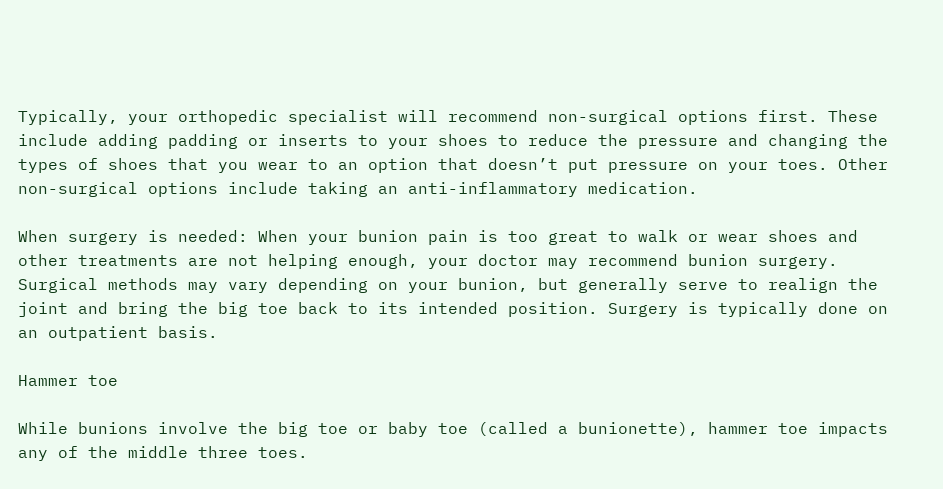Typically, your orthopedic specialist will recommend non-surgical options first. These include adding padding or inserts to your shoes to reduce the pressure and changing the types of shoes that you wear to an option that doesn’t put pressure on your toes. Other non-surgical options include taking an anti-inflammatory medication.

When surgery is needed: When your bunion pain is too great to walk or wear shoes and other treatments are not helping enough, your doctor may recommend bunion surgery. Surgical methods may vary depending on your bunion, but generally serve to realign the joint and bring the big toe back to its intended position. Surgery is typically done on an outpatient basis.

Hammer toe

While bunions involve the big toe or baby toe (called a bunionette), hammer toe impacts any of the middle three toes.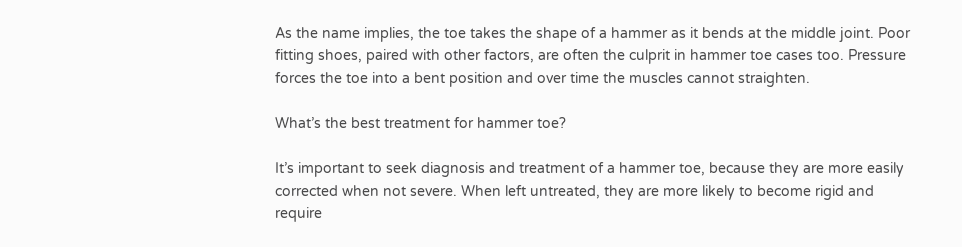As the name implies, the toe takes the shape of a hammer as it bends at the middle joint. Poor fitting shoes, paired with other factors, are often the culprit in hammer toe cases too. Pressure forces the toe into a bent position and over time the muscles cannot straighten.

What’s the best treatment for hammer toe?

It’s important to seek diagnosis and treatment of a hammer toe, because they are more easily corrected when not severe. When left untreated, they are more likely to become rigid and require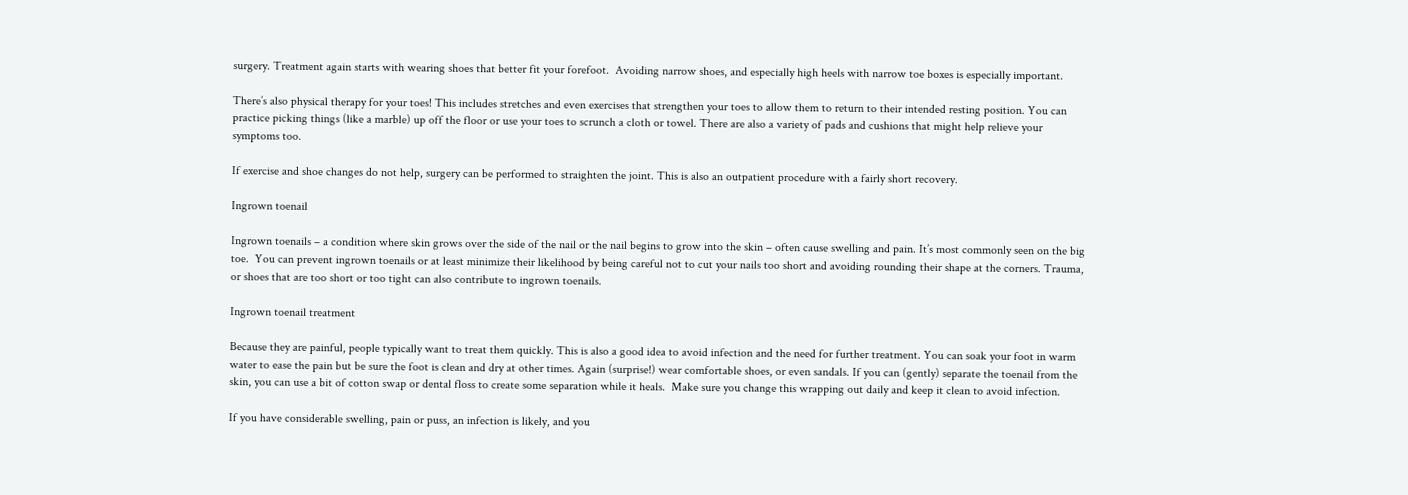surgery. Treatment again starts with wearing shoes that better fit your forefoot.  Avoiding narrow shoes, and especially high heels with narrow toe boxes is especially important.

There’s also physical therapy for your toes! This includes stretches and even exercises that strengthen your toes to allow them to return to their intended resting position. You can practice picking things (like a marble) up off the floor or use your toes to scrunch a cloth or towel. There are also a variety of pads and cushions that might help relieve your symptoms too.

If exercise and shoe changes do not help, surgery can be performed to straighten the joint. This is also an outpatient procedure with a fairly short recovery.

Ingrown toenail

Ingrown toenails – a condition where skin grows over the side of the nail or the nail begins to grow into the skin – often cause swelling and pain. It’s most commonly seen on the big toe.  You can prevent ingrown toenails or at least minimize their likelihood by being careful not to cut your nails too short and avoiding rounding their shape at the corners. Trauma, or shoes that are too short or too tight can also contribute to ingrown toenails.

Ingrown toenail treatment

Because they are painful, people typically want to treat them quickly. This is also a good idea to avoid infection and the need for further treatment. You can soak your foot in warm water to ease the pain but be sure the foot is clean and dry at other times. Again (surprise!) wear comfortable shoes, or even sandals. If you can (gently) separate the toenail from the skin, you can use a bit of cotton swap or dental floss to create some separation while it heals.  Make sure you change this wrapping out daily and keep it clean to avoid infection.

If you have considerable swelling, pain or puss, an infection is likely, and you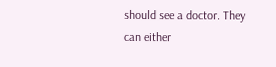should see a doctor. They can either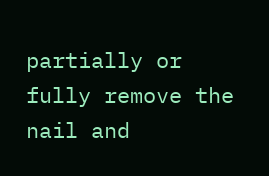partially or fully remove the nail and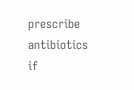prescribe antibiotics if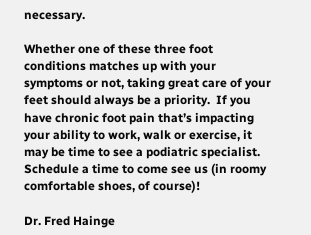necessary.

Whether one of these three foot conditions matches up with your symptoms or not, taking great care of your feet should always be a priority.  If you have chronic foot pain that’s impacting your ability to work, walk or exercise, it may be time to see a podiatric specialist. Schedule a time to come see us (in roomy comfortable shoes, of course)!

Dr. Fred Hainge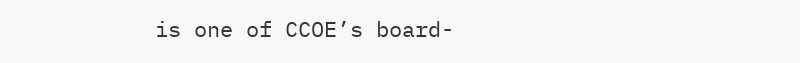is one of CCOE’s board-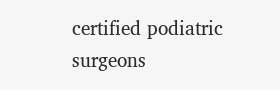certified podiatric surgeons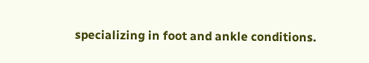specializing in foot and ankle conditions.